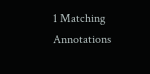1 Matching Annotations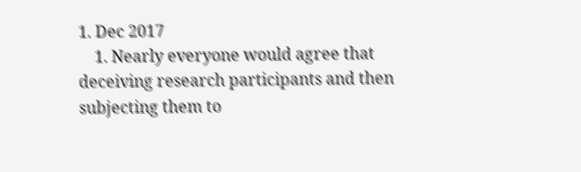1. Dec 2017
    1. Nearly everyone would agree that deceiving research participants and then subjecting them to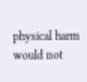physical harm would not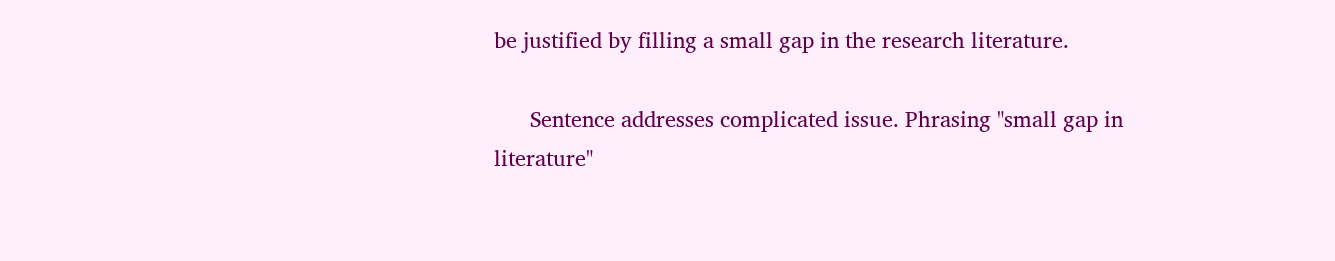be justified by filling a small gap in the research literature.

      Sentence addresses complicated issue. Phrasing "small gap in literature"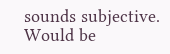sounds subjective. Would be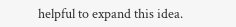helpful to expand this idea.